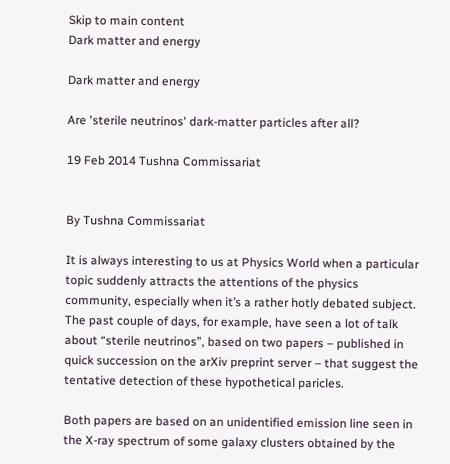Skip to main content
Dark matter and energy

Dark matter and energy

Are 'sterile neutrinos' dark-matter particles after all?

19 Feb 2014 Tushna Commissariat


By Tushna Commissariat

It is always interesting to us at Physics World when a particular topic suddenly attracts the attentions of the physics community, especially when it’s a rather hotly debated subject. The past couple of days, for example, have seen a lot of talk about “sterile neutrinos”, based on two papers – published in quick succession on the arXiv preprint server – that suggest the tentative detection of these hypothetical paricles.

Both papers are based on an unidentified emission line seen in the X-ray spectrum of some galaxy clusters obtained by the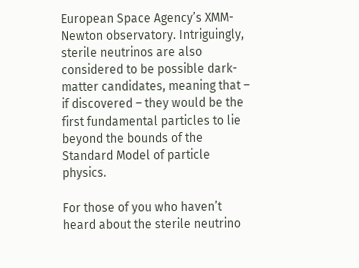European Space Agency’s XMM-Newton observatory. Intriguingly, sterile neutrinos are also considered to be possible dark-matter candidates, meaning that – if discovered – they would be the first fundamental particles to lie beyond the bounds of the Standard Model of particle physics.

For those of you who haven’t heard about the sterile neutrino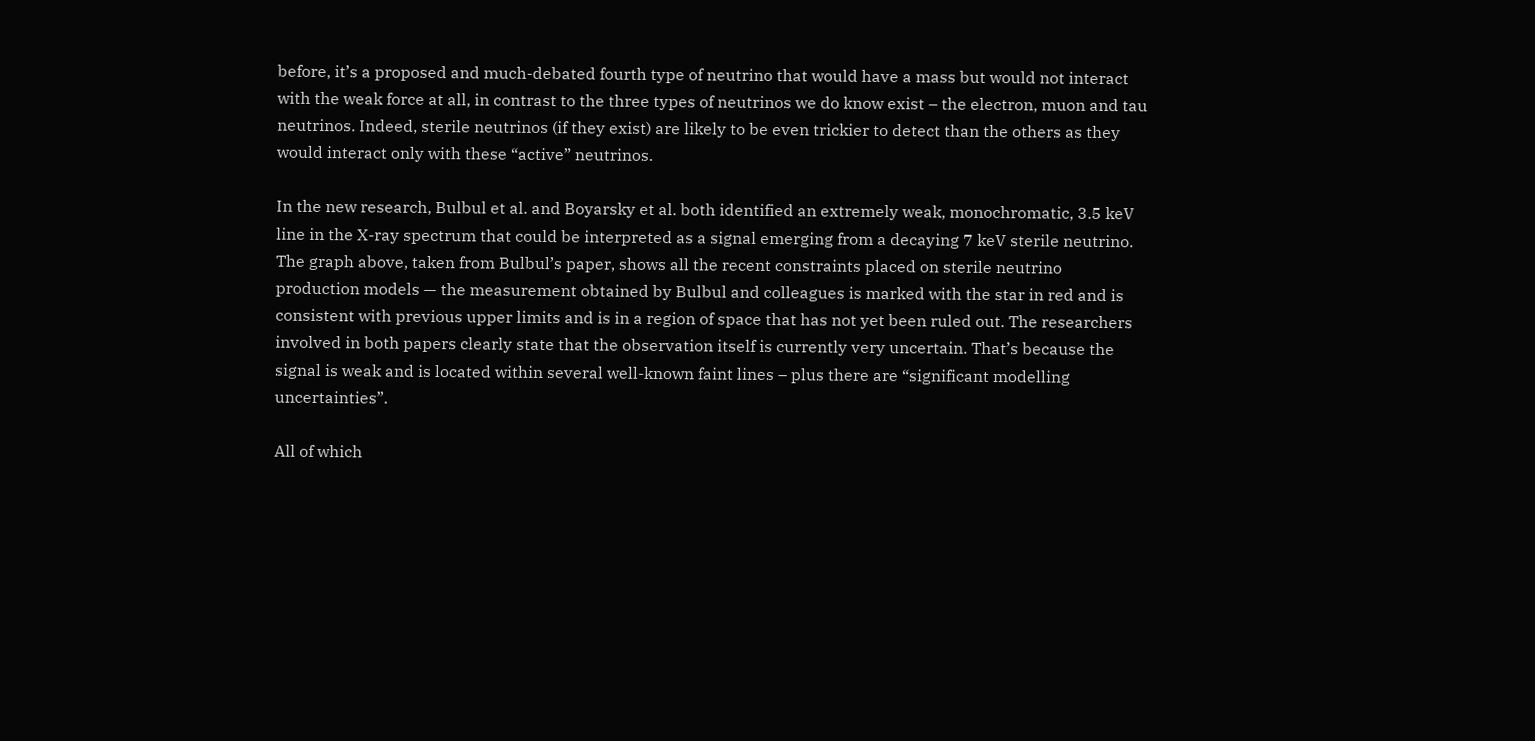before, it’s a proposed and much-debated fourth type of neutrino that would have a mass but would not interact with the weak force at all, in contrast to the three types of neutrinos we do know exist – the electron, muon and tau neutrinos. Indeed, sterile neutrinos (if they exist) are likely to be even trickier to detect than the others as they would interact only with these “active” neutrinos.

In the new research, Bulbul et al. and Boyarsky et al. both identified an extremely weak, monochromatic, 3.5 keV line in the X-ray spectrum that could be interpreted as a signal emerging from a decaying 7 keV sterile neutrino. The graph above, taken from Bulbul’s paper, shows all the recent constraints placed on sterile neutrino production models — the measurement obtained by Bulbul and colleagues is marked with the star in red and is consistent with previous upper limits and is in a region of space that has not yet been ruled out. The researchers involved in both papers clearly state that the observation itself is currently very uncertain. That’s because the signal is weak and is located within several well-known faint lines – plus there are “significant modelling uncertainties”.

All of which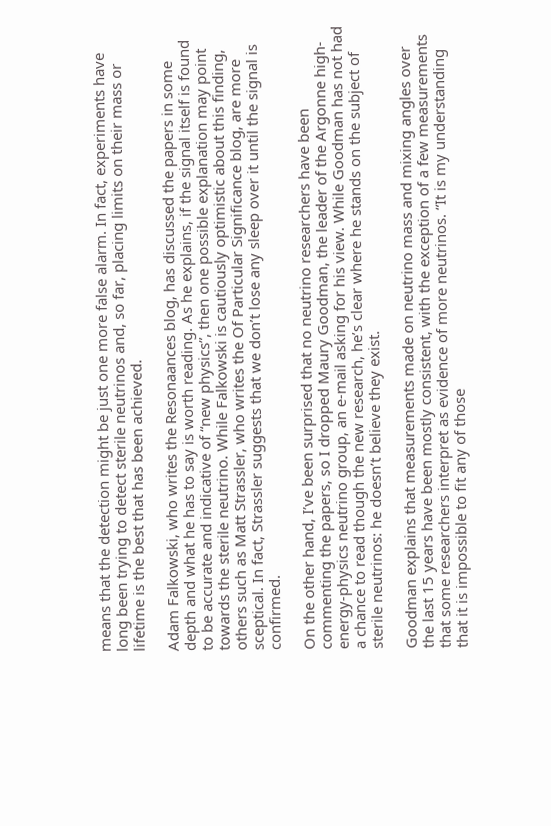means that the detection might be just one more false alarm. In fact, experiments have long been trying to detect sterile neutrinos and, so far, placing limits on their mass or lifetime is the best that has been achieved.

Adam Falkowski, who writes the Resonaances blog, has discussed the papers in some depth and what he has to say is worth reading. As he explains, if the signal itself is found to be accurate and indicative of “new physics”, then one possible explanation may point towards the sterile neutrino. While Falkowski is cautiously optimistic about this finding, others such as Matt Strassler, who writes the Of Particular Significance blog, are more sceptical. In fact, Strassler suggests that we don’t lose any sleep over it until the signal is confirmed.

On the other hand, I’ve been surprised that no neutrino researchers have been commenting the papers, so I dropped Maury Goodman, the leader of the Argonne high-energy-physics neutrino group, an e-mail asking for his view. While Goodman has not had a chance to read though the new research, he’s clear where he stands on the subject of sterile neutrinos: he doesn’t believe they exist.

Goodman explains that measurements made on neutrino mass and mixing angles over the last 15 years have been mostly consistent, with the exception of a few measurements that some researchers interpret as evidence of more neutrinos. “It is my understanding that it is impossible to fit any of those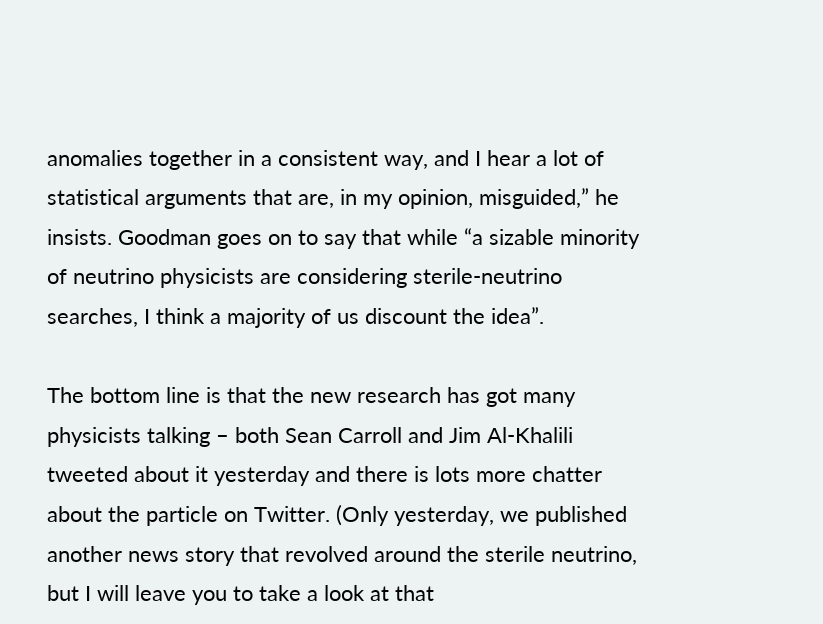anomalies together in a consistent way, and I hear a lot of statistical arguments that are, in my opinion, misguided,” he insists. Goodman goes on to say that while “a sizable minority of neutrino physicists are considering sterile-neutrino searches, I think a majority of us discount the idea”.

The bottom line is that the new research has got many physicists talking – both Sean Carroll and Jim Al-Khalili tweeted about it yesterday and there is lots more chatter about the particle on Twitter. (Only yesterday, we published another news story that revolved around the sterile neutrino, but I will leave you to take a look at that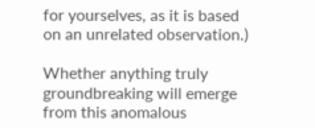for yourselves, as it is based on an unrelated observation.)

Whether anything truly groundbreaking will emerge from this anomalous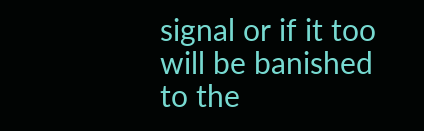signal or if it too will be banished to the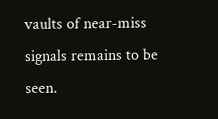vaults of near-miss signals remains to be seen.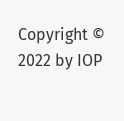Copyright © 2022 by IOP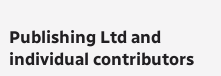Publishing Ltd and individual contributors